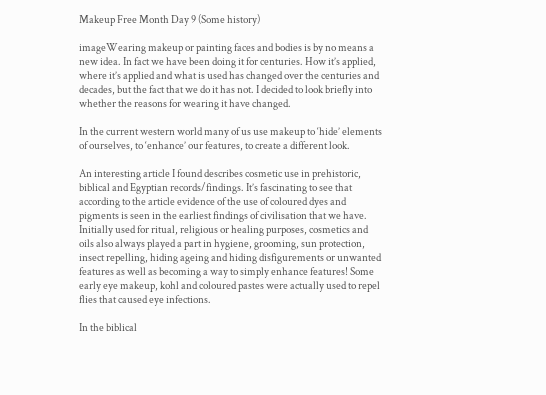Makeup Free Month Day 9 (Some history)

imageWearing makeup or painting faces and bodies is by no means a new idea. In fact we have been doing it for centuries. How it’s applied, where it’s applied and what is used has changed over the centuries and decades, but the fact that we do it has not. I decided to look briefly into whether the reasons for wearing it have changed.

In the current western world many of us use makeup to ‘hide’ elements of ourselves, to ‘enhance’ our features, to create a different look.

An interesting article I found describes cosmetic use in prehistoric, biblical and Egyptian records/findings. It’s fascinating to see that according to the article evidence of the use of coloured dyes and pigments is seen in the earliest findings of civilisation that we have. Initially used for ritual, religious or healing purposes, cosmetics and oils also always played a part in hygiene, grooming, sun protection, insect repelling, hiding ageing and hiding disfigurements or unwanted features as well as becoming a way to simply enhance features! Some early eye makeup, kohl and coloured pastes were actually used to repel flies that caused eye infections.

In the biblical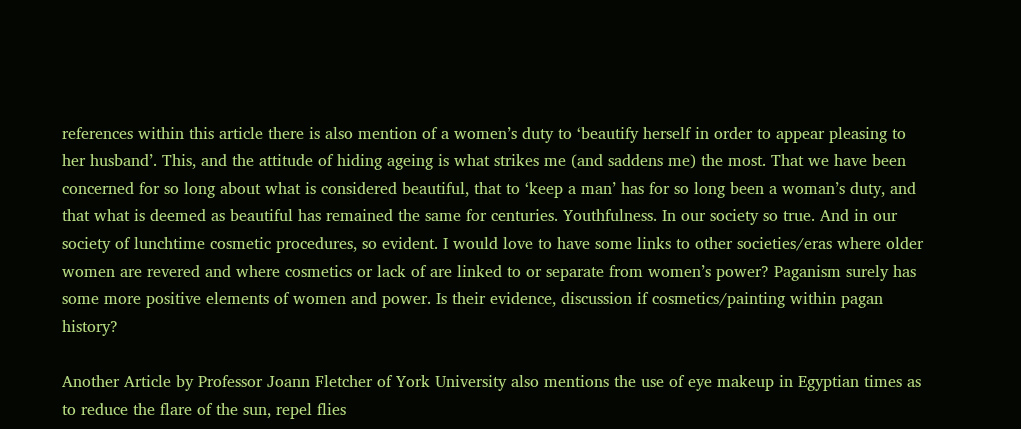references within this article there is also mention of a women’s duty to ‘beautify herself in order to appear pleasing to her husband’. This, and the attitude of hiding ageing is what strikes me (and saddens me) the most. That we have been concerned for so long about what is considered beautiful, that to ‘keep a man’ has for so long been a woman’s duty, and that what is deemed as beautiful has remained the same for centuries. Youthfulness. In our society so true. And in our society of lunchtime cosmetic procedures, so evident. I would love to have some links to other societies/eras where older women are revered and where cosmetics or lack of are linked to or separate from women’s power? Paganism surely has some more positive elements of women and power. Is their evidence, discussion if cosmetics/painting within pagan history?

Another Article by Professor Joann Fletcher of York University also mentions the use of eye makeup in Egyptian times as to reduce the flare of the sun, repel flies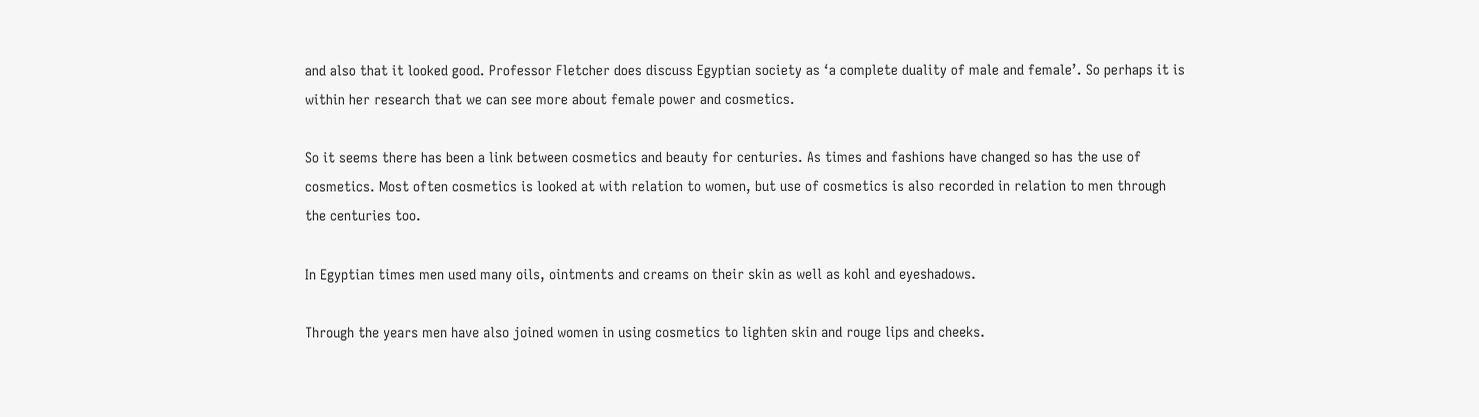and also that it looked good. Professor Fletcher does discuss Egyptian society as ‘a complete duality of male and female’. So perhaps it is within her research that we can see more about female power and cosmetics.

So it seems there has been a link between cosmetics and beauty for centuries. As times and fashions have changed so has the use of cosmetics. Most often cosmetics is looked at with relation to women, but use of cosmetics is also recorded in relation to men through the centuries too.

In Egyptian times men used many oils, ointments and creams on their skin as well as kohl and eyeshadows.

Through the years men have also joined women in using cosmetics to lighten skin and rouge lips and cheeks.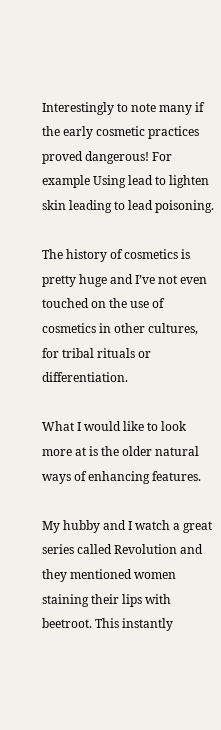Interestingly to note many if the early cosmetic practices proved dangerous! For example Using lead to lighten skin leading to lead poisoning.

The history of cosmetics is pretty huge and I’ve not even touched on the use of cosmetics in other cultures, for tribal rituals or differentiation.

What I would like to look more at is the older natural ways of enhancing features.

My hubby and I watch a great series called Revolution and they mentioned women staining their lips with beetroot. This instantly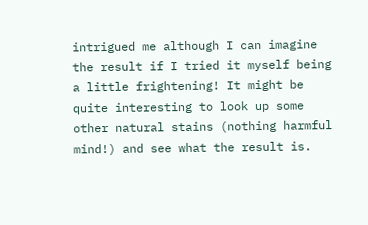intrigued me although I can imagine the result if I tried it myself being a little frightening! It might be quite interesting to look up some other natural stains (nothing harmful mind!) and see what the result is.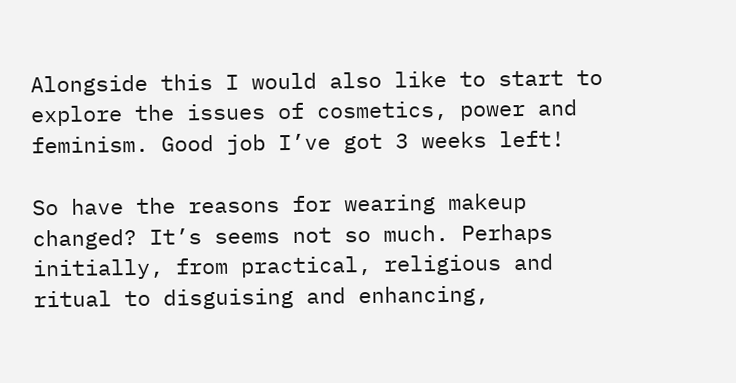Alongside this I would also like to start to explore the issues of cosmetics, power and feminism. Good job I’ve got 3 weeks left!

So have the reasons for wearing makeup changed? It’s seems not so much. Perhaps initially, from practical, religious and ritual to disguising and enhancing,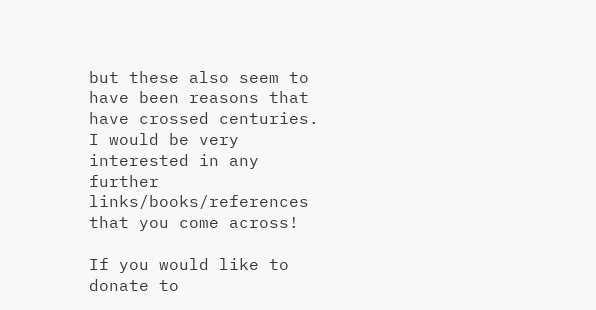but these also seem to have been reasons that have crossed centuries. I would be very interested in any further links/books/references that you come across!

If you would like to donate to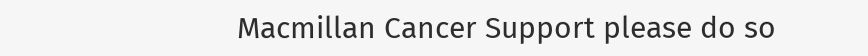Macmillan Cancer Support please do so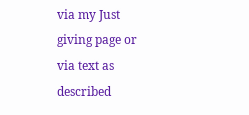via my Just giving page or via text as described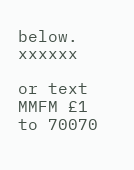below. xxxxxx

or text MMFM £1 to 70070